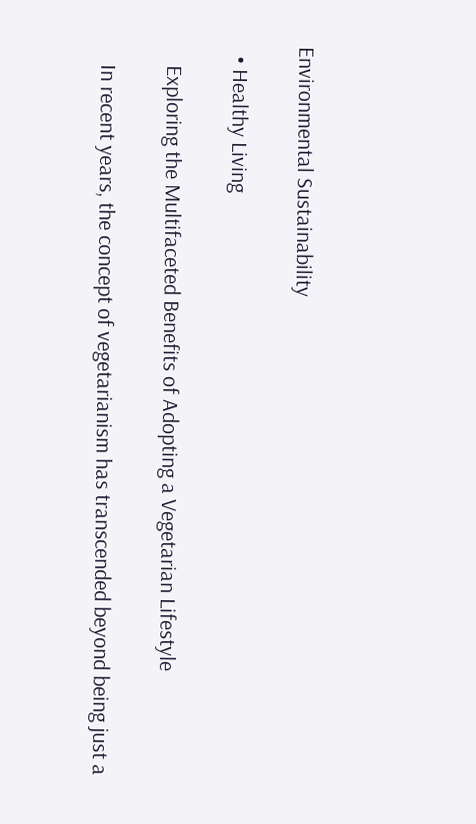Environmental Sustainability

  • Healthy Living

    Exploring the Multifaceted Benefits of Adopting a Vegetarian Lifestyle

    In recent years, the concept of vegetarianism has transcended beyond being just a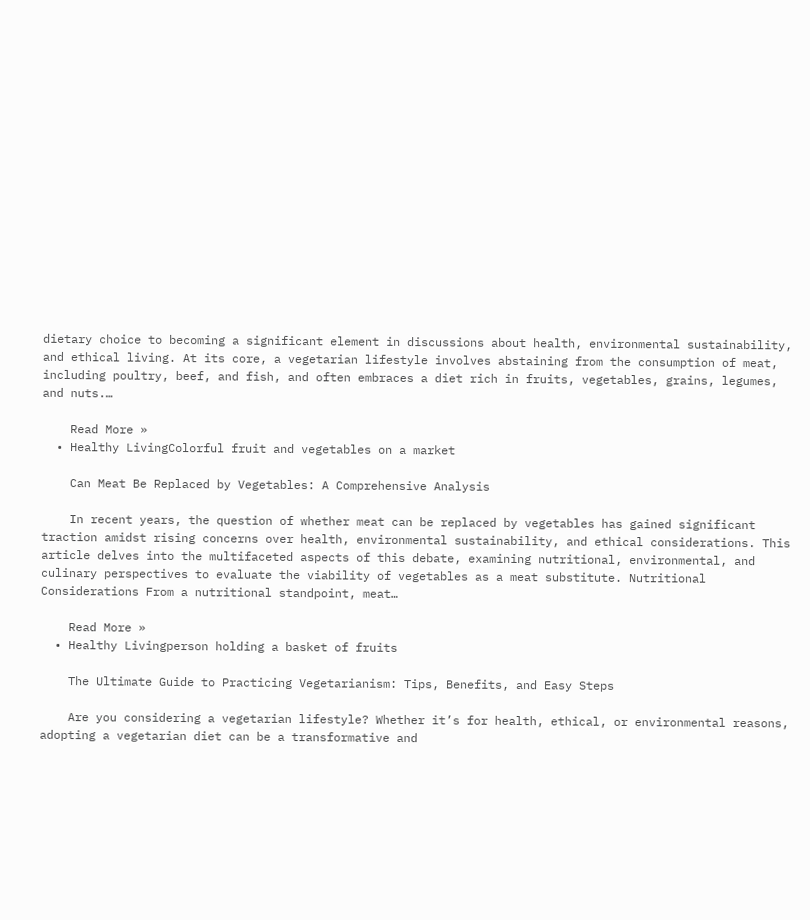dietary choice to becoming a significant element in discussions about health, environmental sustainability, and ethical living. At its core, a vegetarian lifestyle involves abstaining from the consumption of meat, including poultry, beef, and fish, and often embraces a diet rich in fruits, vegetables, grains, legumes, and nuts.…

    Read More »
  • Healthy LivingColorful fruit and vegetables on a market

    Can Meat Be Replaced by Vegetables: A Comprehensive Analysis

    In recent years, the question of whether meat can be replaced by vegetables has gained significant traction amidst rising concerns over health, environmental sustainability, and ethical considerations. This article delves into the multifaceted aspects of this debate, examining nutritional, environmental, and culinary perspectives to evaluate the viability of vegetables as a meat substitute. Nutritional Considerations From a nutritional standpoint, meat…

    Read More »
  • Healthy Livingperson holding a basket of fruits

    The Ultimate Guide to Practicing Vegetarianism: Tips, Benefits, and Easy Steps

    Are you considering a vegetarian lifestyle? Whether it’s for health, ethical, or environmental reasons, adopting a vegetarian diet can be a transformative and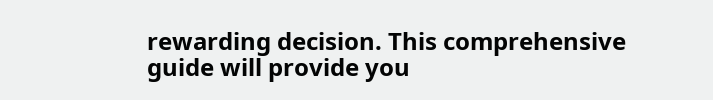rewarding decision. This comprehensive guide will provide you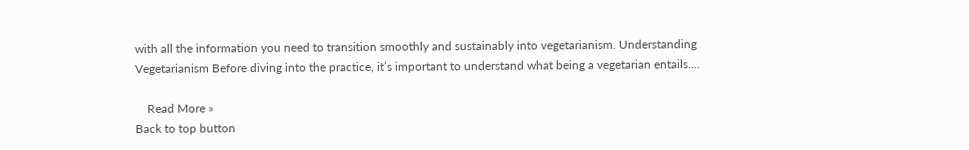with all the information you need to transition smoothly and sustainably into vegetarianism. Understanding Vegetarianism Before diving into the practice, it’s important to understand what being a vegetarian entails.…

    Read More »
Back to top button